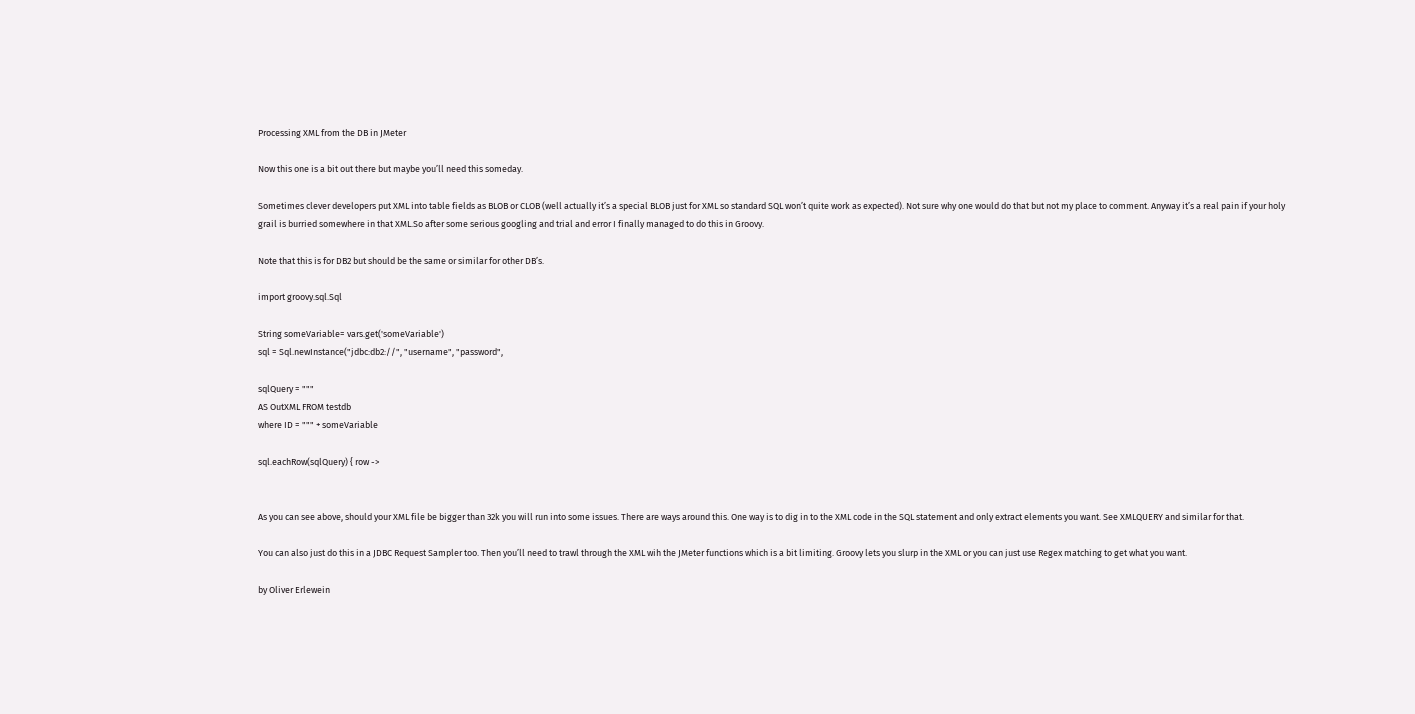Processing XML from the DB in JMeter

Now this one is a bit out there but maybe you’ll need this someday.

Sometimes clever developers put XML into table fields as BLOB or CLOB (well actually it’s a special BLOB just for XML so standard SQL won’t quite work as expected). Not sure why one would do that but not my place to comment. Anyway it’s a real pain if your holy grail is burried somewhere in that XML.So after some serious googling and trial and error I finally managed to do this in Groovy.

Note that this is for DB2 but should be the same or similar for other DB’s.

import groovy.sql.Sql

String someVariable= vars.get('someVariable')
sql = Sql.newInstance("jdbc:db2://", "username", "password",

sqlQuery = """
AS OutXML FROM testdb
where ID = """ + someVariable

sql.eachRow(sqlQuery) { row ->


As you can see above, should your XML file be bigger than 32k you will run into some issues. There are ways around this. One way is to dig in to the XML code in the SQL statement and only extract elements you want. See XMLQUERY and similar for that.

You can also just do this in a JDBC Request Sampler too. Then you’ll need to trawl through the XML wih the JMeter functions which is a bit limiting. Groovy lets you slurp in the XML or you can just use Regex matching to get what you want.

by Oliver Erlewein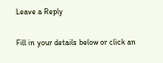Leave a Reply

Fill in your details below or click an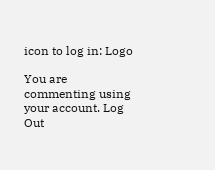icon to log in: Logo

You are commenting using your account. Log Out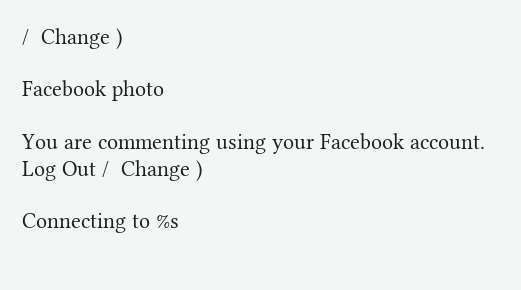/  Change )

Facebook photo

You are commenting using your Facebook account. Log Out /  Change )

Connecting to %s